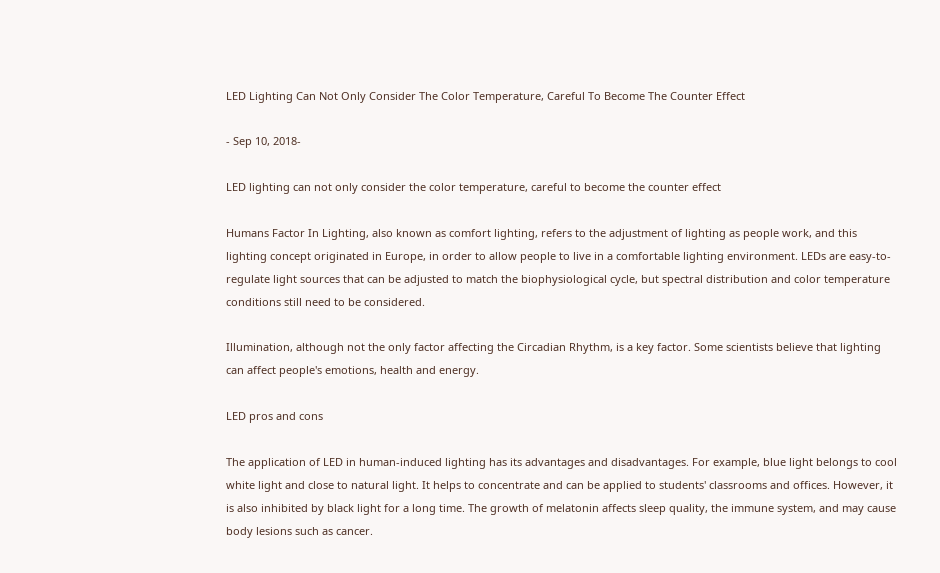LED Lighting Can Not Only Consider The Color Temperature, Careful To Become The Counter Effect

- Sep 10, 2018-

LED lighting can not only consider the color temperature, careful to become the counter effect

Humans Factor In Lighting, also known as comfort lighting, refers to the adjustment of lighting as people work, and this lighting concept originated in Europe, in order to allow people to live in a comfortable lighting environment. LEDs are easy-to-regulate light sources that can be adjusted to match the biophysiological cycle, but spectral distribution and color temperature conditions still need to be considered.

Illumination, although not the only factor affecting the Circadian Rhythm, is a key factor. Some scientists believe that lighting can affect people's emotions, health and energy.

LED pros and cons

The application of LED in human-induced lighting has its advantages and disadvantages. For example, blue light belongs to cool white light and close to natural light. It helps to concentrate and can be applied to students' classrooms and offices. However, it is also inhibited by black light for a long time. The growth of melatonin affects sleep quality, the immune system, and may cause body lesions such as cancer.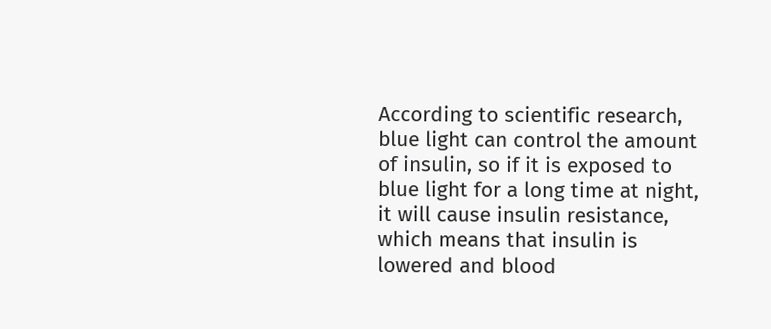According to scientific research, blue light can control the amount of insulin, so if it is exposed to blue light for a long time at night, it will cause insulin resistance, which means that insulin is lowered and blood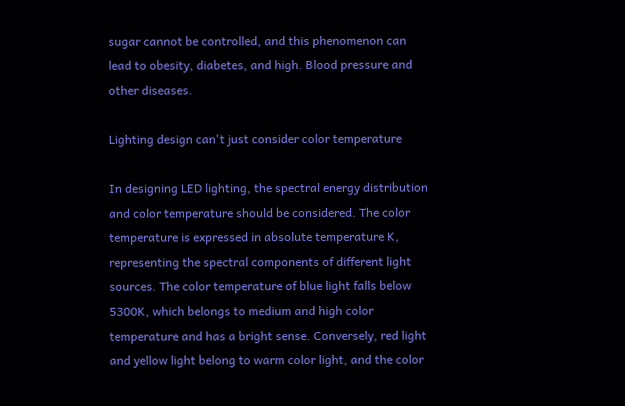sugar cannot be controlled, and this phenomenon can lead to obesity, diabetes, and high. Blood pressure and other diseases.

Lighting design can't just consider color temperature

In designing LED lighting, the spectral energy distribution and color temperature should be considered. The color temperature is expressed in absolute temperature K, representing the spectral components of different light sources. The color temperature of blue light falls below 5300K, which belongs to medium and high color temperature and has a bright sense. Conversely, red light and yellow light belong to warm color light, and the color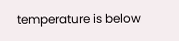temperature is below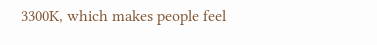3300K, which makes people feel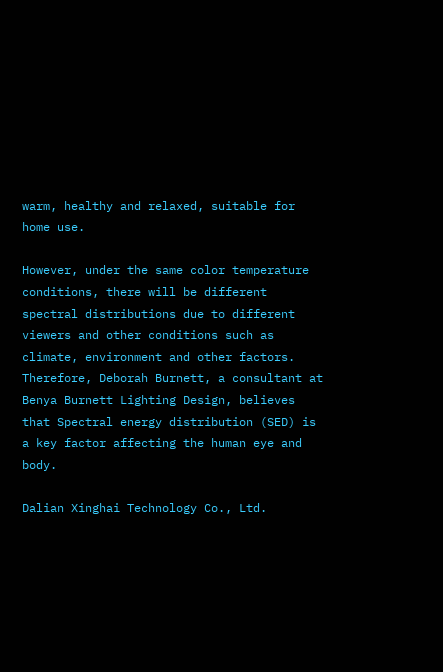warm, healthy and relaxed, suitable for home use.

However, under the same color temperature conditions, there will be different spectral distributions due to different viewers and other conditions such as climate, environment and other factors. Therefore, Deborah Burnett, a consultant at Benya Burnett Lighting Design, believes that Spectral energy distribution (SED) is a key factor affecting the human eye and body.

Dalian Xinghai Technology Co., Ltd.